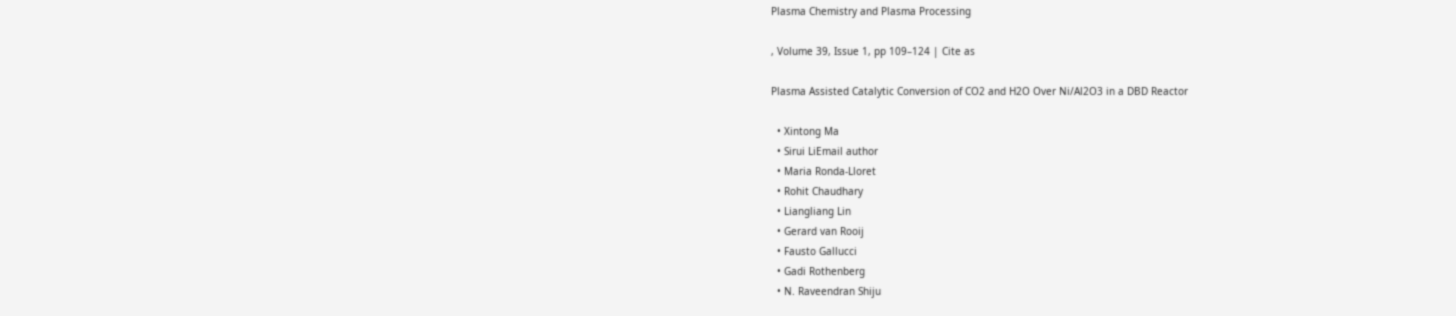Plasma Chemistry and Plasma Processing

, Volume 39, Issue 1, pp 109–124 | Cite as

Plasma Assisted Catalytic Conversion of CO2 and H2O Over Ni/Al2O3 in a DBD Reactor

  • Xintong Ma
  • Sirui LiEmail author
  • Maria Ronda-Lloret
  • Rohit Chaudhary
  • Liangliang Lin
  • Gerard van Rooij
  • Fausto Gallucci
  • Gadi Rothenberg
  • N. Raveendran Shiju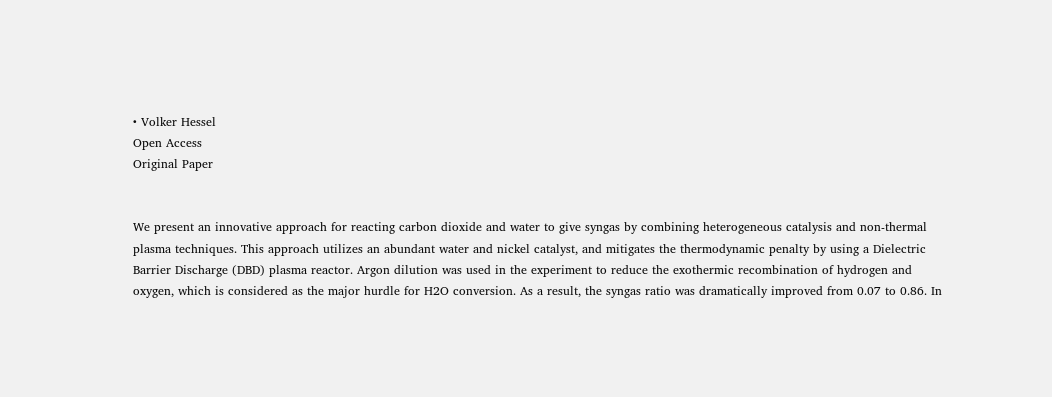• Volker Hessel
Open Access
Original Paper


We present an innovative approach for reacting carbon dioxide and water to give syngas by combining heterogeneous catalysis and non-thermal plasma techniques. This approach utilizes an abundant water and nickel catalyst, and mitigates the thermodynamic penalty by using a Dielectric Barrier Discharge (DBD) plasma reactor. Argon dilution was used in the experiment to reduce the exothermic recombination of hydrogen and oxygen, which is considered as the major hurdle for H2O conversion. As a result, the syngas ratio was dramatically improved from 0.07 to 0.86. In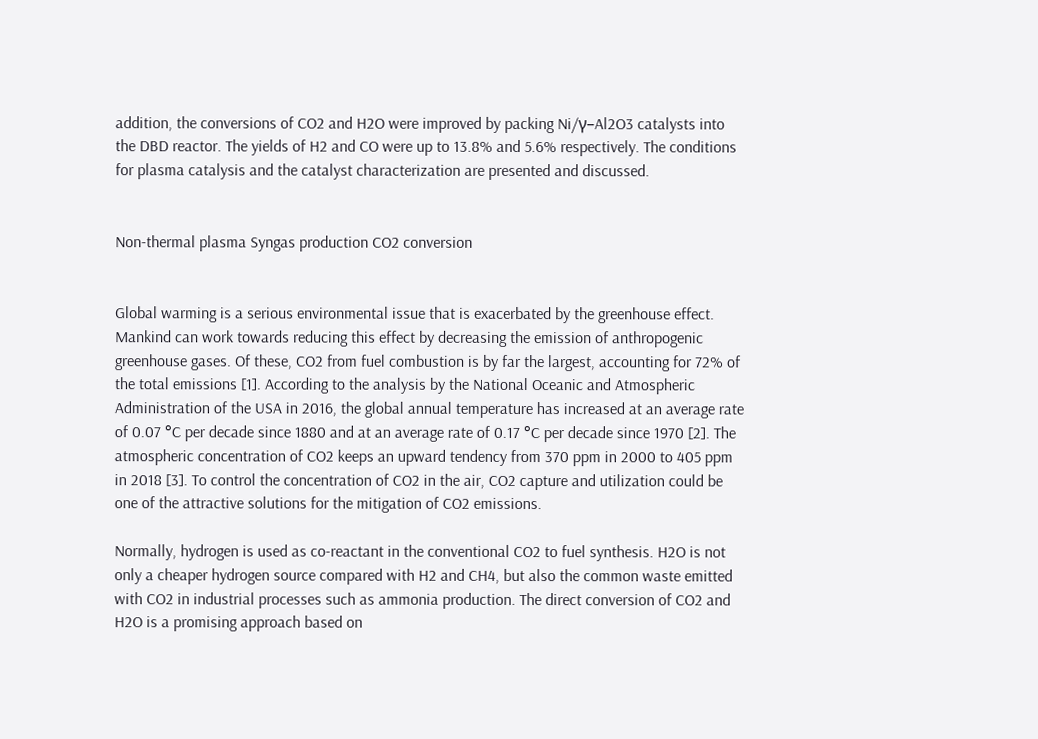addition, the conversions of CO2 and H2O were improved by packing Ni/γ–Al2O3 catalysts into the DBD reactor. The yields of H2 and CO were up to 13.8% and 5.6% respectively. The conditions for plasma catalysis and the catalyst characterization are presented and discussed.


Non-thermal plasma Syngas production CO2 conversion


Global warming is a serious environmental issue that is exacerbated by the greenhouse effect. Mankind can work towards reducing this effect by decreasing the emission of anthropogenic greenhouse gases. Of these, CO2 from fuel combustion is by far the largest, accounting for 72% of the total emissions [1]. According to the analysis by the National Oceanic and Atmospheric Administration of the USA in 2016, the global annual temperature has increased at an average rate of 0.07 °C per decade since 1880 and at an average rate of 0.17 °C per decade since 1970 [2]. The atmospheric concentration of CO2 keeps an upward tendency from 370 ppm in 2000 to 405 ppm in 2018 [3]. To control the concentration of CO2 in the air, CO2 capture and utilization could be one of the attractive solutions for the mitigation of CO2 emissions.

Normally, hydrogen is used as co-reactant in the conventional CO2 to fuel synthesis. H2O is not only a cheaper hydrogen source compared with H2 and CH4, but also the common waste emitted with CO2 in industrial processes such as ammonia production. The direct conversion of CO2 and H2O is a promising approach based on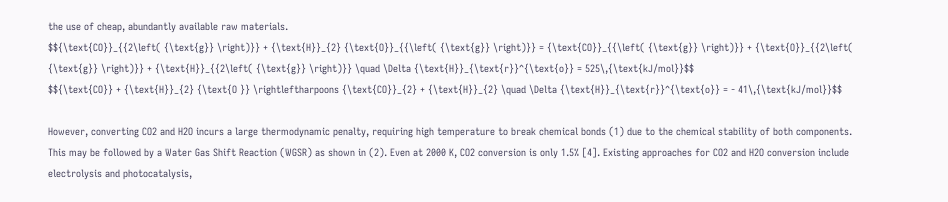the use of cheap, abundantly available raw materials.
$${\text{CO}}_{{2\left( {\text{g}} \right)}} + {\text{H}}_{2} {\text{O}}_{{\left( {\text{g}} \right)}} = {\text{CO}}_{{\left( {\text{g}} \right)}} + {\text{O}}_{{2\left( {\text{g}} \right)}} + {\text{H}}_{{2\left( {\text{g}} \right)}} \quad \Delta {\text{H}}_{\text{r}}^{\text{o}} = 525\,{\text{kJ/mol}}$$
$${\text{CO}} + {\text{H}}_{2} {\text{O }} \rightleftharpoons {\text{CO}}_{2} + {\text{H}}_{2} \quad \Delta {\text{H}}_{\text{r}}^{\text{o}} = - 41\,{\text{kJ/mol}}$$

However, converting CO2 and H2O incurs a large thermodynamic penalty, requiring high temperature to break chemical bonds (1) due to the chemical stability of both components. This may be followed by a Water Gas Shift Reaction (WGSR) as shown in (2). Even at 2000 K, CO2 conversion is only 1.5% [4]. Existing approaches for CO2 and H2O conversion include electrolysis and photocatalysis,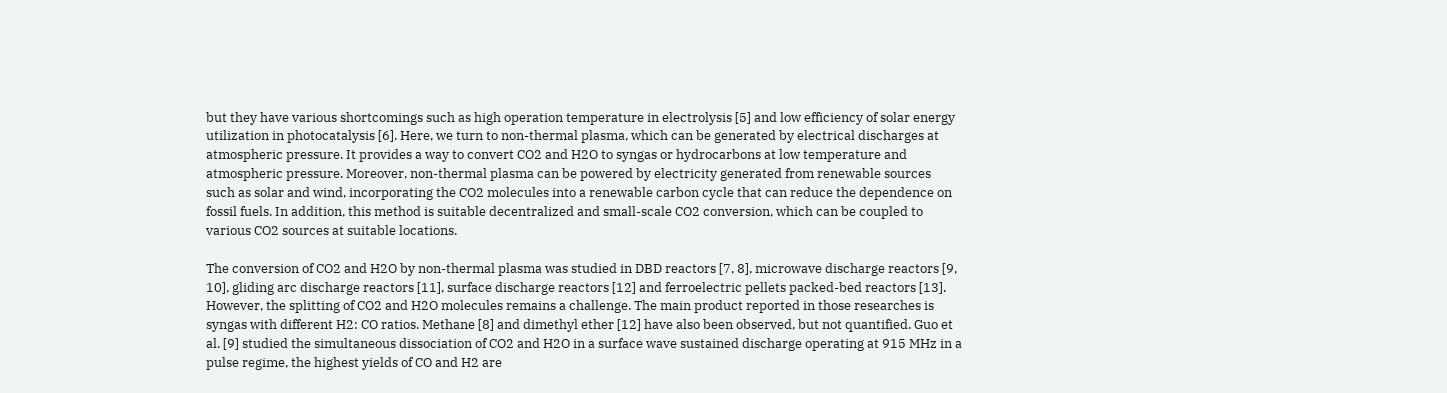but they have various shortcomings such as high operation temperature in electrolysis [5] and low efficiency of solar energy utilization in photocatalysis [6]. Here, we turn to non-thermal plasma, which can be generated by electrical discharges at atmospheric pressure. It provides a way to convert CO2 and H2O to syngas or hydrocarbons at low temperature and atmospheric pressure. Moreover, non-thermal plasma can be powered by electricity generated from renewable sources such as solar and wind, incorporating the CO2 molecules into a renewable carbon cycle that can reduce the dependence on fossil fuels. In addition, this method is suitable decentralized and small-scale CO2 conversion, which can be coupled to various CO2 sources at suitable locations.

The conversion of CO2 and H2O by non-thermal plasma was studied in DBD reactors [7, 8], microwave discharge reactors [9, 10], gliding arc discharge reactors [11], surface discharge reactors [12] and ferroelectric pellets packed-bed reactors [13]. However, the splitting of CO2 and H2O molecules remains a challenge. The main product reported in those researches is syngas with different H2: CO ratios. Methane [8] and dimethyl ether [12] have also been observed, but not quantified. Guo et al. [9] studied the simultaneous dissociation of CO2 and H2O in a surface wave sustained discharge operating at 915 MHz in a pulse regime, the highest yields of CO and H2 are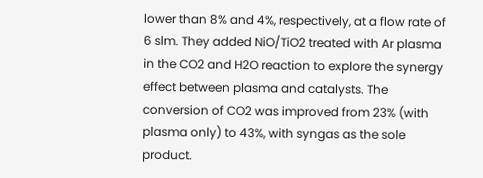lower than 8% and 4%, respectively, at a flow rate of 6 slm. They added NiO/TiO2 treated with Ar plasma in the CO2 and H2O reaction to explore the synergy effect between plasma and catalysts. The conversion of CO2 was improved from 23% (with plasma only) to 43%, with syngas as the sole product.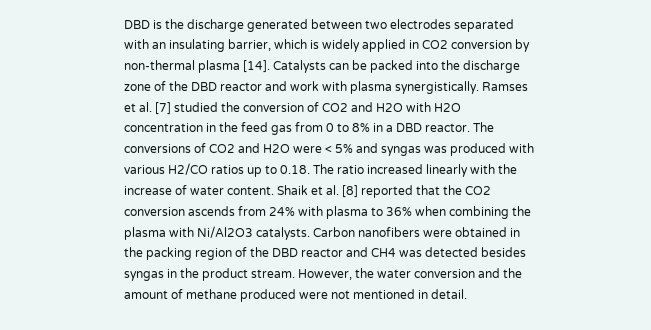DBD is the discharge generated between two electrodes separated with an insulating barrier, which is widely applied in CO2 conversion by non-thermal plasma [14]. Catalysts can be packed into the discharge zone of the DBD reactor and work with plasma synergistically. Ramses et al. [7] studied the conversion of CO2 and H2O with H2O concentration in the feed gas from 0 to 8% in a DBD reactor. The conversions of CO2 and H2O were < 5% and syngas was produced with various H2/CO ratios up to 0.18. The ratio increased linearly with the increase of water content. Shaik et al. [8] reported that the CO2 conversion ascends from 24% with plasma to 36% when combining the plasma with Ni/Al2O3 catalysts. Carbon nanofibers were obtained in the packing region of the DBD reactor and CH4 was detected besides syngas in the product stream. However, the water conversion and the amount of methane produced were not mentioned in detail.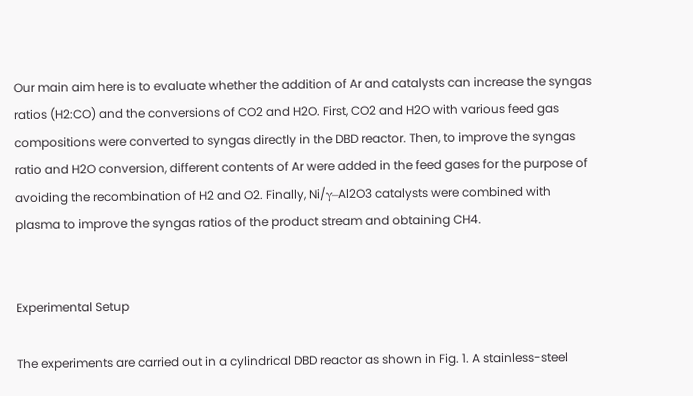Our main aim here is to evaluate whether the addition of Ar and catalysts can increase the syngas ratios (H2:CO) and the conversions of CO2 and H2O. First, CO2 and H2O with various feed gas compositions were converted to syngas directly in the DBD reactor. Then, to improve the syngas ratio and H2O conversion, different contents of Ar were added in the feed gases for the purpose of avoiding the recombination of H2 and O2. Finally, Ni/γ–Al2O3 catalysts were combined with plasma to improve the syngas ratios of the product stream and obtaining CH4.


Experimental Setup

The experiments are carried out in a cylindrical DBD reactor as shown in Fig. 1. A stainless-steel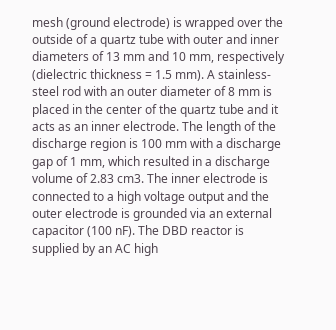mesh (ground electrode) is wrapped over the outside of a quartz tube with outer and inner diameters of 13 mm and 10 mm, respectively (dielectric thickness = 1.5 mm). A stainless-steel rod with an outer diameter of 8 mm is placed in the center of the quartz tube and it acts as an inner electrode. The length of the discharge region is 100 mm with a discharge gap of 1 mm, which resulted in a discharge volume of 2.83 cm3. The inner electrode is connected to a high voltage output and the outer electrode is grounded via an external capacitor (100 nF). The DBD reactor is supplied by an AC high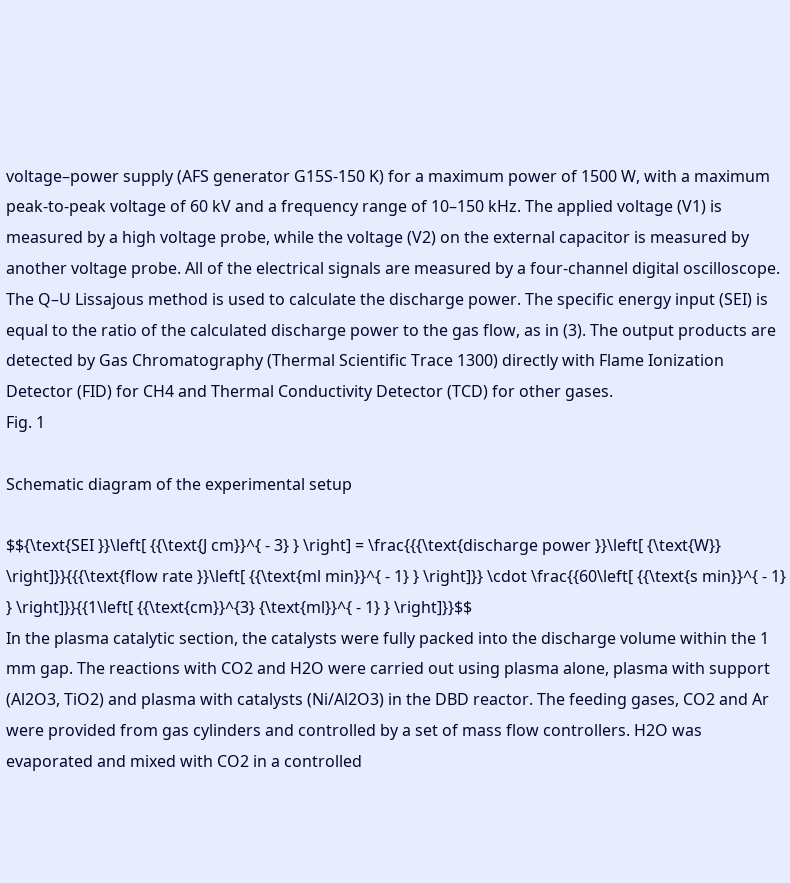voltage–power supply (AFS generator G15S-150 K) for a maximum power of 1500 W, with a maximum peak-to-peak voltage of 60 kV and a frequency range of 10–150 kHz. The applied voltage (V1) is measured by a high voltage probe, while the voltage (V2) on the external capacitor is measured by another voltage probe. All of the electrical signals are measured by a four-channel digital oscilloscope. The Q–U Lissajous method is used to calculate the discharge power. The specific energy input (SEI) is equal to the ratio of the calculated discharge power to the gas flow, as in (3). The output products are detected by Gas Chromatography (Thermal Scientific Trace 1300) directly with Flame Ionization Detector (FID) for CH4 and Thermal Conductivity Detector (TCD) for other gases.
Fig. 1

Schematic diagram of the experimental setup

$${\text{SEI }}\left[ {{\text{J cm}}^{ - 3} } \right] = \frac{{{\text{discharge power }}\left[ {\text{W}} \right]}}{{{\text{flow rate }}\left[ {{\text{ml min}}^{ - 1} } \right]}} \cdot \frac{{60\left[ {{\text{s min}}^{ - 1} } \right]}}{{1\left[ {{\text{cm}}^{3} {\text{ml}}^{ - 1} } \right]}}$$
In the plasma catalytic section, the catalysts were fully packed into the discharge volume within the 1 mm gap. The reactions with CO2 and H2O were carried out using plasma alone, plasma with support (Al2O3, TiO2) and plasma with catalysts (Ni/Al2O3) in the DBD reactor. The feeding gases, CO2 and Ar were provided from gas cylinders and controlled by a set of mass flow controllers. H2O was evaporated and mixed with CO2 in a controlled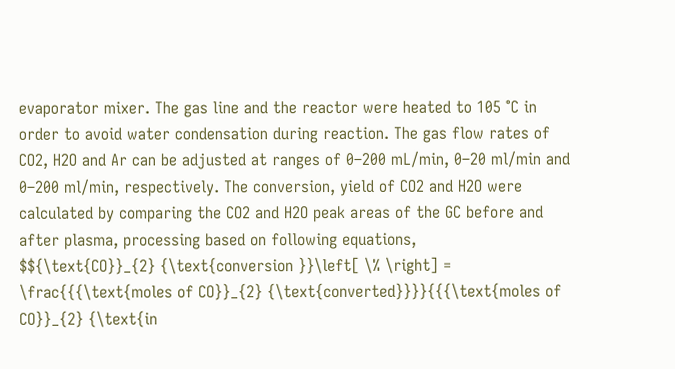evaporator mixer. The gas line and the reactor were heated to 105 °C in order to avoid water condensation during reaction. The gas flow rates of CO2, H2O and Ar can be adjusted at ranges of 0–200 mL/min, 0–20 ml/min and 0–200 ml/min, respectively. The conversion, yield of CO2 and H2O were calculated by comparing the CO2 and H2O peak areas of the GC before and after plasma, processing based on following equations,
$${\text{CO}}_{2} {\text{conversion }}\left[ \% \right] = \frac{{{\text{moles of CO}}_{2} {\text{converted}}}}{{{\text{moles of CO}}_{2} {\text{in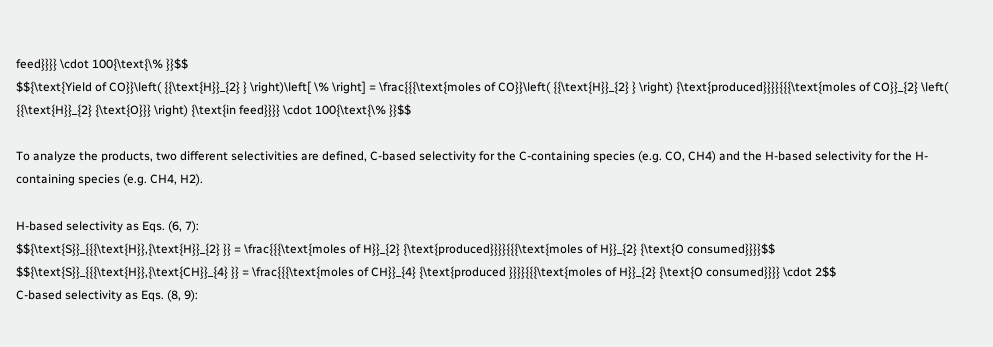feed}}}} \cdot 100{\text{\% }}$$
$${\text{Yield of CO}}\left( {{\text{H}}_{2} } \right)\left[ \% \right] = \frac{{{\text{moles of CO}}\left( {{\text{H}}_{2} } \right) {\text{produced}}}}{{{\text{moles of CO}}_{2} \left( {{\text{H}}_{2} {\text{O}}} \right) {\text{in feed}}}} \cdot 100{\text{\% }}$$

To analyze the products, two different selectivities are defined, C-based selectivity for the C-containing species (e.g. CO, CH4) and the H-based selectivity for the H-containing species (e.g. CH4, H2).

H-based selectivity as Eqs. (6, 7):
$${\text{S}}_{{{\text{H}},{\text{H}}_{2} }} = \frac{{{\text{moles of H}}_{2} {\text{produced}}}}{{{\text{moles of H}}_{2} {\text{O consumed}}}}$$
$${\text{S}}_{{{\text{H}},{\text{CH}}_{4} }} = \frac{{{\text{moles of CH}}_{4} {\text{produced }}}}{{{\text{moles of H}}_{2} {\text{O consumed}}}} \cdot 2$$
C-based selectivity as Eqs. (8, 9):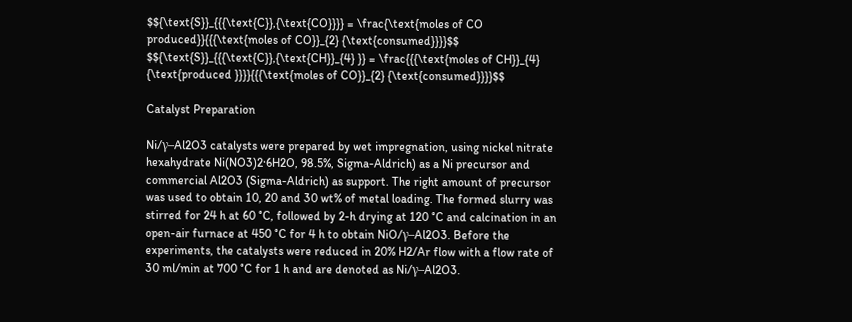$${\text{S}}_{{{\text{C}},{\text{CO}}}} = \frac{\text{moles of CO produced}}{{{\text{moles of CO}}_{2} {\text{consumed}}}}$$
$${\text{S}}_{{{\text{C}},{\text{CH}}_{4} }} = \frac{{{\text{moles of CH}}_{4} {\text{produced }}}}{{{\text{moles of CO}}_{2} {\text{consumed}}}}$$

Catalyst Preparation

Ni/γ–Al2O3 catalysts were prepared by wet impregnation, using nickel nitrate hexahydrate Ni(NO3)2·6H2O, 98.5%, Sigma-Aldrich) as a Ni precursor and commercial Al2O3 (Sigma-Aldrich) as support. The right amount of precursor was used to obtain 10, 20 and 30 wt% of metal loading. The formed slurry was stirred for 24 h at 60 °C, followed by 2-h drying at 120 °C and calcination in an open-air furnace at 450 °C for 4 h to obtain NiO/γ–Al2O3. Before the experiments, the catalysts were reduced in 20% H2/Ar flow with a flow rate of 30 ml/min at 700 °C for 1 h and are denoted as Ni/γ–Al2O3.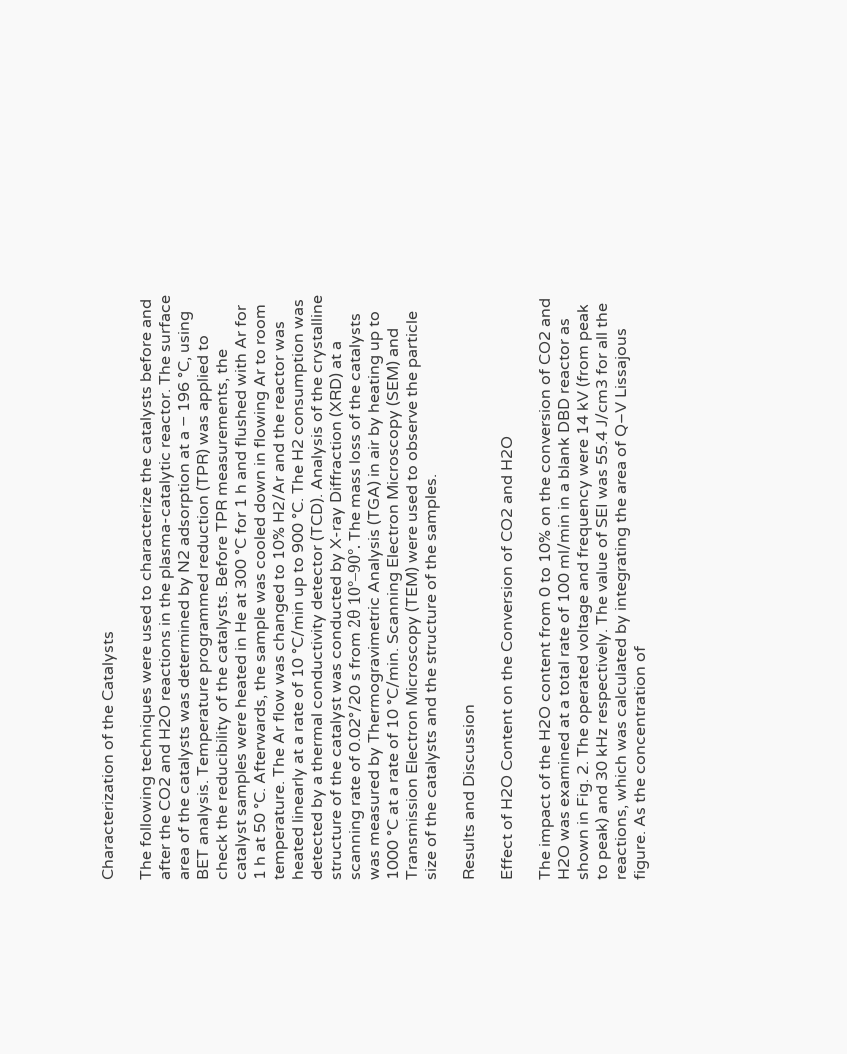Characterization of the Catalysts

The following techniques were used to characterize the catalysts before and after the CO2 and H2O reactions in the plasma-catalytic reactor. The surface area of the catalysts was determined by N2 adsorption at a − 196 °C, using BET analysis. Temperature programmed reduction (TPR) was applied to check the reducibility of the catalysts. Before TPR measurements, the catalyst samples were heated in He at 300 °C for 1 h and flushed with Ar for 1 h at 50 °C. Afterwards, the sample was cooled down in flowing Ar to room temperature. The Ar flow was changed to 10% H2/Ar and the reactor was heated linearly at a rate of 10 °C/min up to 900 °C. The H2 consumption was detected by a thermal conductivity detector (TCD). Analysis of the crystalline structure of the catalyst was conducted by X-ray Diffraction (XRD) at a scanning rate of 0.02°/20 s from 2θ 10°–90°. The mass loss of the catalysts was measured by Thermogravimetric Analysis (TGA) in air by heating up to 1000 °C at a rate of 10 °C/min. Scanning Electron Microscopy (SEM) and Transmission Electron Microscopy (TEM) were used to observe the particle size of the catalysts and the structure of the samples.

Results and Discussion

Effect of H2O Content on the Conversion of CO2 and H2O

The impact of the H2O content from 0 to 10% on the conversion of CO2 and H2O was examined at a total rate of 100 ml/min in a blank DBD reactor as shown in Fig. 2. The operated voltage and frequency were 14 kV (from peak to peak) and 30 kHz respectively. The value of SEI was 55.4 J/cm3 for all the reactions, which was calculated by integrating the area of Q–V Lissajous figure. As the concentration of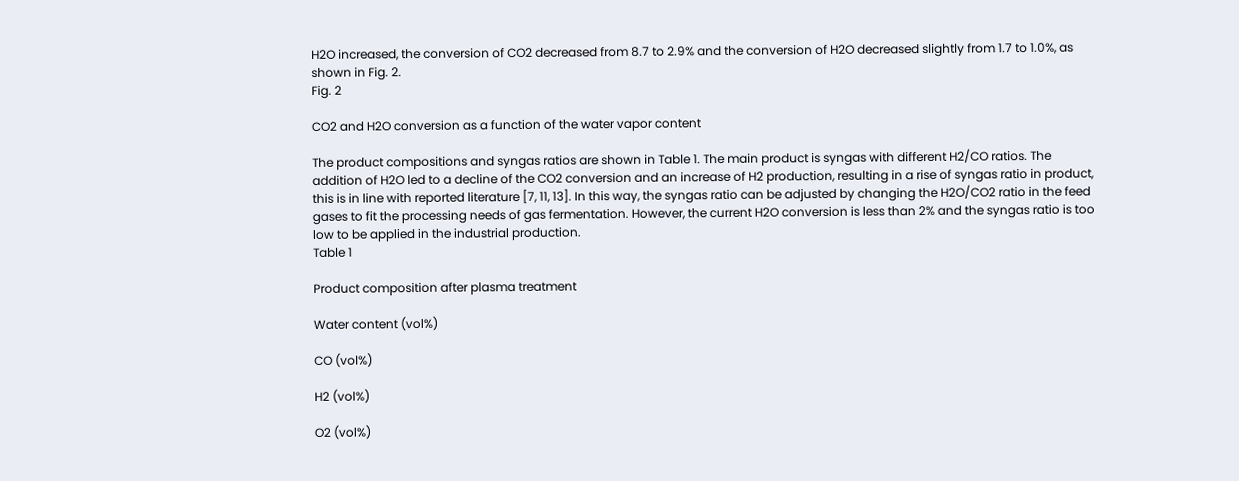H2O increased, the conversion of CO2 decreased from 8.7 to 2.9% and the conversion of H2O decreased slightly from 1.7 to 1.0%, as shown in Fig. 2.
Fig. 2

CO2 and H2O conversion as a function of the water vapor content

The product compositions and syngas ratios are shown in Table 1. The main product is syngas with different H2/CO ratios. The addition of H2O led to a decline of the CO2 conversion and an increase of H2 production, resulting in a rise of syngas ratio in product, this is in line with reported literature [7, 11, 13]. In this way, the syngas ratio can be adjusted by changing the H2O/CO2 ratio in the feed gases to fit the processing needs of gas fermentation. However, the current H2O conversion is less than 2% and the syngas ratio is too low to be applied in the industrial production.
Table 1

Product composition after plasma treatment

Water content (vol%)

CO (vol%)

H2 (vol%)

O2 (vol%)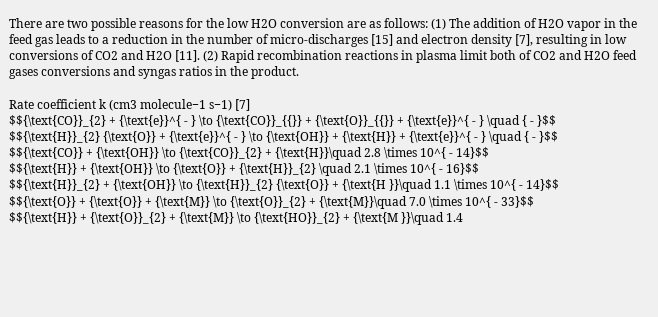There are two possible reasons for the low H2O conversion are as follows: (1) The addition of H2O vapor in the feed gas leads to a reduction in the number of micro-discharges [15] and electron density [7], resulting in low conversions of CO2 and H2O [11]. (2) Rapid recombination reactions in plasma limit both of CO2 and H2O feed gases conversions and syngas ratios in the product.

Rate coefficient k (cm3 molecule−1 s−1) [7]
$${\text{CO}}_{2} + {\text{e}}^{ - } \to {\text{CO}}_{{}} + {\text{O}}_{{}} + {\text{e}}^{ - } \quad { - }$$
$${\text{H}}_{2} {\text{O}} + {\text{e}}^{ - } \to {\text{OH}} + {\text{H}} + {\text{e}}^{ - } \quad { - }$$
$${\text{CO}} + {\text{OH}} \to {\text{CO}}_{2} + {\text{H}}\quad 2.8 \times 10^{ - 14}$$
$${\text{H}} + {\text{OH}} \to {\text{O}} + {\text{H}}_{2} \quad 2.1 \times 10^{ - 16}$$
$${\text{H}}_{2} + {\text{OH}} \to {\text{H}}_{2} {\text{O}} + {\text{H }}\quad 1.1 \times 10^{ - 14}$$
$${\text{O}} + {\text{O}} + {\text{M}} \to {\text{O}}_{2} + {\text{M}}\quad 7.0 \times 10^{ - 33}$$
$${\text{H}} + {\text{O}}_{2} + {\text{M}} \to {\text{HO}}_{2} + {\text{M }}\quad 1.4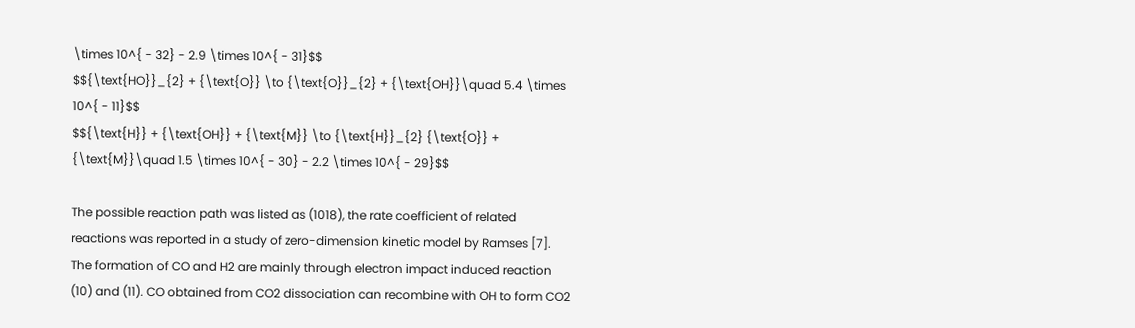\times 10^{ - 32} - 2.9 \times 10^{ - 31}$$
$${\text{HO}}_{2} + {\text{O}} \to {\text{O}}_{2} + {\text{OH}}\quad 5.4 \times 10^{ - 11}$$
$${\text{H}} + {\text{OH}} + {\text{M}} \to {\text{H}}_{2} {\text{O}} + {\text{M}}\quad 1.5 \times 10^{ - 30} - 2.2 \times 10^{ - 29}$$

The possible reaction path was listed as (1018), the rate coefficient of related reactions was reported in a study of zero-dimension kinetic model by Ramses [7]. The formation of CO and H2 are mainly through electron impact induced reaction (10) and (11). CO obtained from CO2 dissociation can recombine with OH to form CO2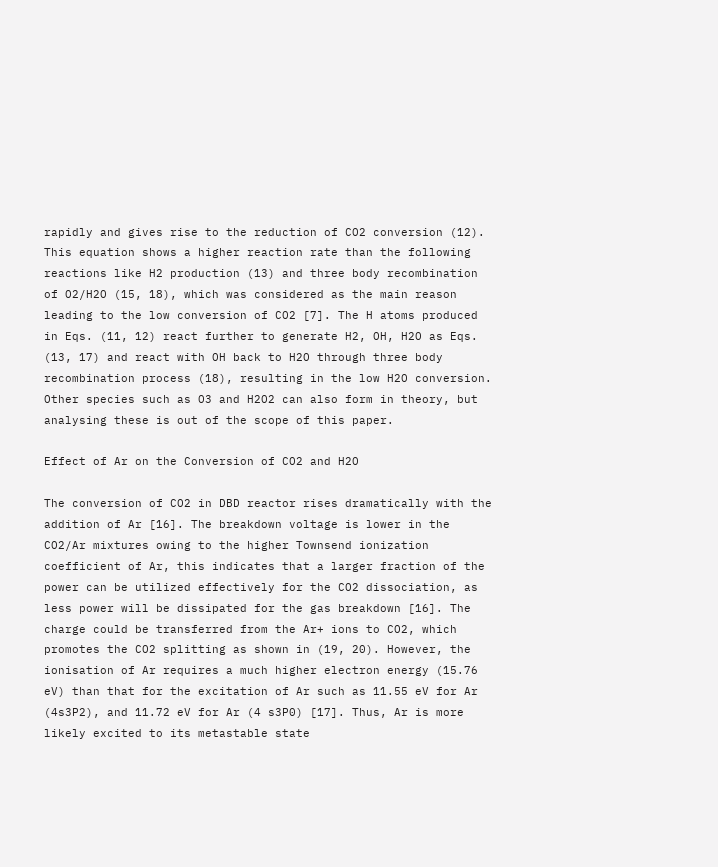rapidly and gives rise to the reduction of CO2 conversion (12). This equation shows a higher reaction rate than the following reactions like H2 production (13) and three body recombination of O2/H2O (15, 18), which was considered as the main reason leading to the low conversion of CO2 [7]. The H atoms produced in Eqs. (11, 12) react further to generate H2, OH, H2O as Eqs. (13, 17) and react with OH back to H2O through three body recombination process (18), resulting in the low H2O conversion. Other species such as O3 and H2O2 can also form in theory, but analysing these is out of the scope of this paper.

Effect of Ar on the Conversion of CO2 and H2O

The conversion of CO2 in DBD reactor rises dramatically with the addition of Ar [16]. The breakdown voltage is lower in the CO2/Ar mixtures owing to the higher Townsend ionization coefficient of Ar, this indicates that a larger fraction of the power can be utilized effectively for the CO2 dissociation, as less power will be dissipated for the gas breakdown [16]. The charge could be transferred from the Ar+ ions to CO2, which promotes the CO2 splitting as shown in (19, 20). However, the ionisation of Ar requires a much higher electron energy (15.76 eV) than that for the excitation of Ar such as 11.55 eV for Ar (4s3P2), and 11.72 eV for Ar (4 s3P0) [17]. Thus, Ar is more likely excited to its metastable state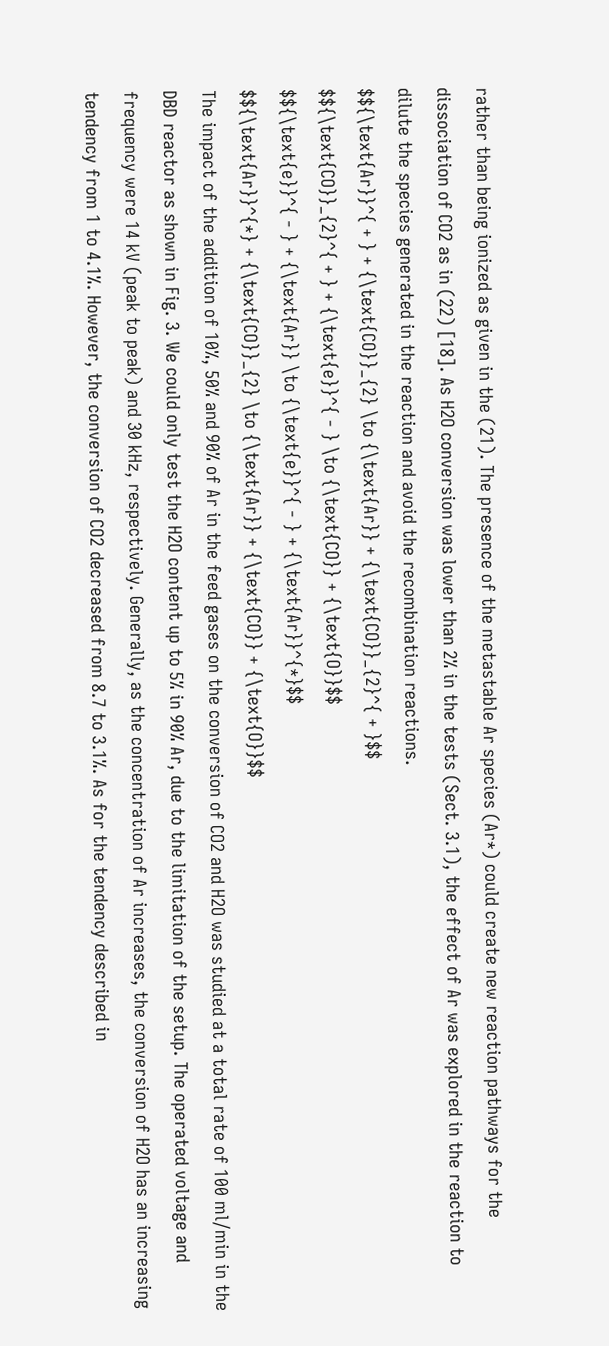rather than being ionized as given in the (21). The presence of the metastable Ar species (Ar*) could create new reaction pathways for the dissociation of CO2 as in (22) [18]. As H2O conversion was lower than 2% in the tests (Sect. 3.1), the effect of Ar was explored in the reaction to dilute the species generated in the reaction and avoid the recombination reactions.
$${\text{Ar}}^{ + } + {\text{CO}}_{2} \to {\text{Ar}} + {\text{CO}}_{2}^{ + }$$
$${\text{CO}}_{2}^{ + } + {\text{e}}^{ - } \to {\text{CO}} + {\text{O}}$$
$${\text{e}}^{ - } + {\text{Ar}} \to {\text{e}}^{ - } + {\text{Ar}}^{*}$$
$${\text{Ar}}^{*} + {\text{CO}}_{2} \to {\text{Ar}} + {\text{CO}} + {\text{O}}$$
The impact of the addition of 10%, 50% and 90% of Ar in the feed gases on the conversion of CO2 and H2O was studied at a total rate of 100 ml/min in the DBD reactor as shown in Fig. 3. We could only test the H2O content up to 5% in 90% Ar, due to the limitation of the setup. The operated voltage and frequency were 14 kV (peak to peak) and 30 kHz, respectively. Generally, as the concentration of Ar increases, the conversion of H2O has an increasing tendency from 1 to 4.1%. However, the conversion of CO2 decreased from 8.7 to 3.1%. As for the tendency described in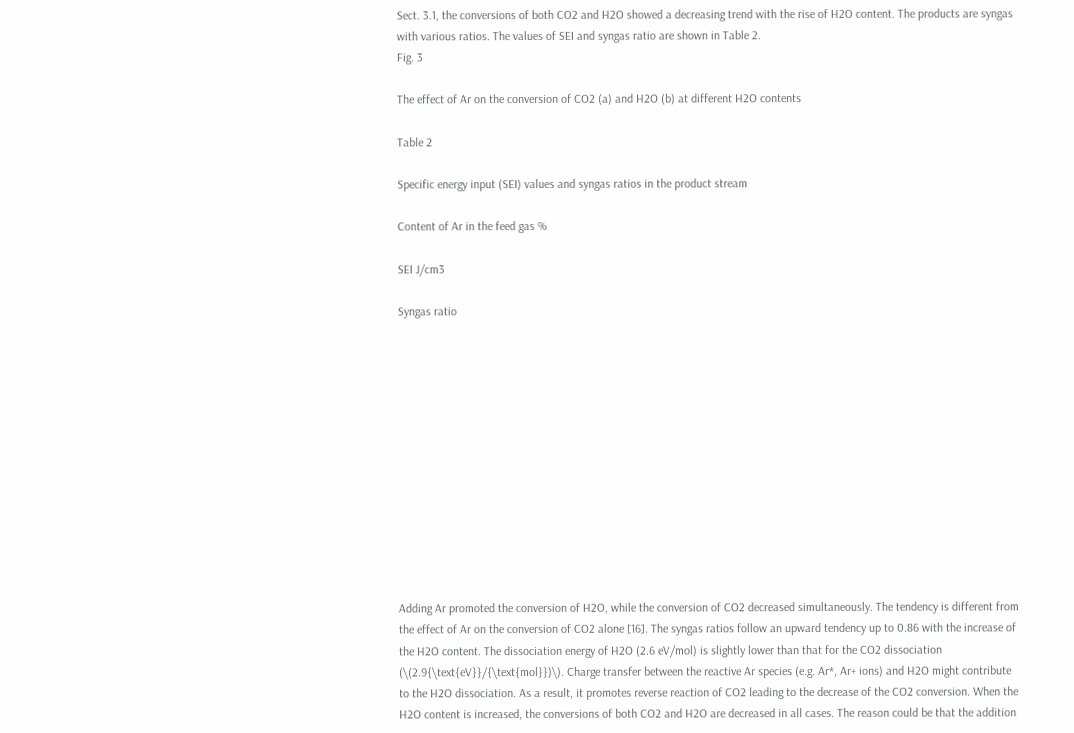Sect. 3.1, the conversions of both CO2 and H2O showed a decreasing trend with the rise of H2O content. The products are syngas with various ratios. The values of SEI and syngas ratio are shown in Table 2.
Fig. 3

The effect of Ar on the conversion of CO2 (a) and H2O (b) at different H2O contents

Table 2

Specific energy input (SEI) values and syngas ratios in the product stream

Content of Ar in the feed gas %

SEI J/cm3

Syngas ratio













Adding Ar promoted the conversion of H2O, while the conversion of CO2 decreased simultaneously. The tendency is different from the effect of Ar on the conversion of CO2 alone [16]. The syngas ratios follow an upward tendency up to 0.86 with the increase of the H2O content. The dissociation energy of H2O (2.6 eV/mol) is slightly lower than that for the CO2 dissociation (\(2.9{\text{eV}}/{\text{mol}})\). Charge transfer between the reactive Ar species (e.g. Ar*, Ar+ ions) and H2O might contribute to the H2O dissociation. As a result, it promotes reverse reaction of CO2 leading to the decrease of the CO2 conversion. When the H2O content is increased, the conversions of both CO2 and H2O are decreased in all cases. The reason could be that the addition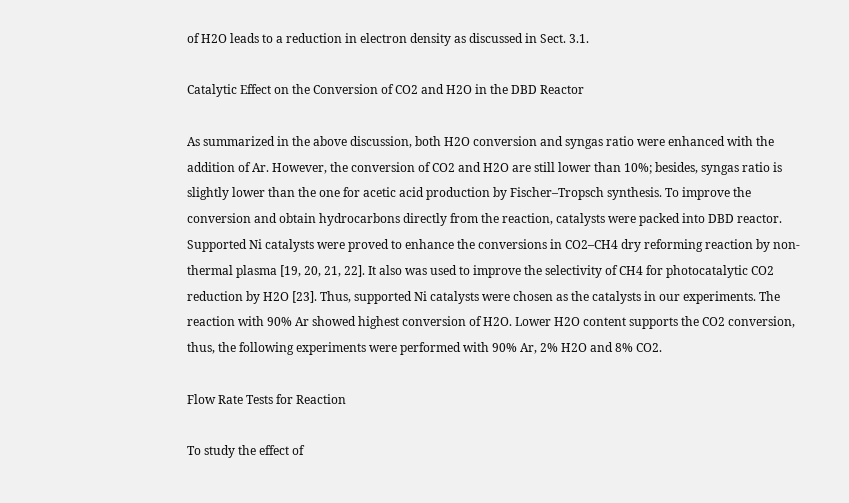of H2O leads to a reduction in electron density as discussed in Sect. 3.1.

Catalytic Effect on the Conversion of CO2 and H2O in the DBD Reactor

As summarized in the above discussion, both H2O conversion and syngas ratio were enhanced with the addition of Ar. However, the conversion of CO2 and H2O are still lower than 10%; besides, syngas ratio is slightly lower than the one for acetic acid production by Fischer–Tropsch synthesis. To improve the conversion and obtain hydrocarbons directly from the reaction, catalysts were packed into DBD reactor. Supported Ni catalysts were proved to enhance the conversions in CO2–CH4 dry reforming reaction by non-thermal plasma [19, 20, 21, 22]. It also was used to improve the selectivity of CH4 for photocatalytic CO2 reduction by H2O [23]. Thus, supported Ni catalysts were chosen as the catalysts in our experiments. The reaction with 90% Ar showed highest conversion of H2O. Lower H2O content supports the CO2 conversion, thus, the following experiments were performed with 90% Ar, 2% H2O and 8% CO2.

Flow Rate Tests for Reaction

To study the effect of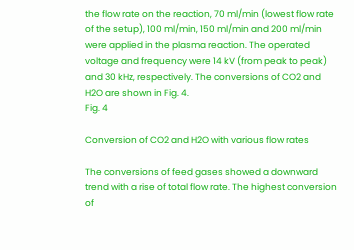the flow rate on the reaction, 70 ml/min (lowest flow rate of the setup), 100 ml/min, 150 ml/min and 200 ml/min were applied in the plasma reaction. The operated voltage and frequency were 14 kV (from peak to peak) and 30 kHz, respectively. The conversions of CO2 and H2O are shown in Fig. 4.
Fig. 4

Conversion of CO2 and H2O with various flow rates

The conversions of feed gases showed a downward trend with a rise of total flow rate. The highest conversion of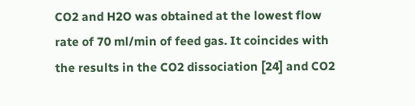CO2 and H2O was obtained at the lowest flow rate of 70 ml/min of feed gas. It coincides with the results in the CO2 dissociation [24] and CO2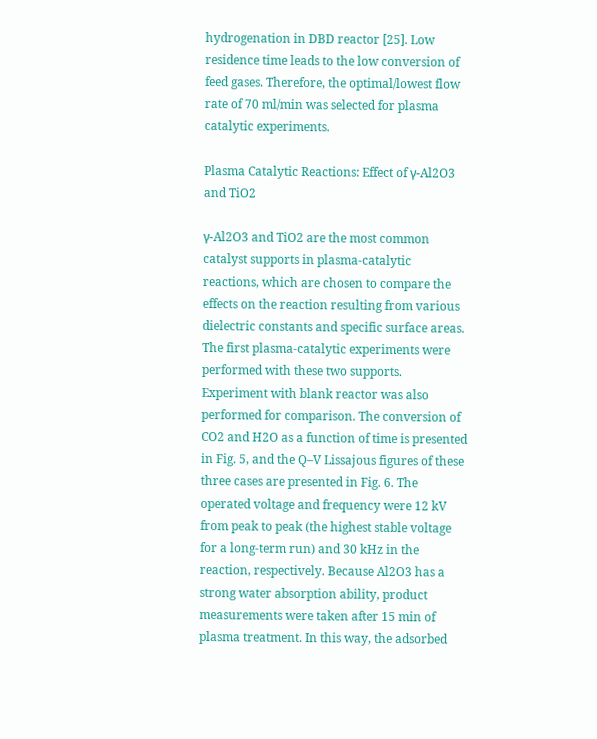hydrogenation in DBD reactor [25]. Low residence time leads to the low conversion of feed gases. Therefore, the optimal/lowest flow rate of 70 ml/min was selected for plasma catalytic experiments.

Plasma Catalytic Reactions: Effect of γ-Al2O3 and TiO2

γ-Al2O3 and TiO2 are the most common catalyst supports in plasma-catalytic reactions, which are chosen to compare the effects on the reaction resulting from various dielectric constants and specific surface areas. The first plasma-catalytic experiments were performed with these two supports. Experiment with blank reactor was also performed for comparison. The conversion of CO2 and H2O as a function of time is presented in Fig. 5, and the Q–V Lissajous figures of these three cases are presented in Fig. 6. The operated voltage and frequency were 12 kV from peak to peak (the highest stable voltage for a long-term run) and 30 kHz in the reaction, respectively. Because Al2O3 has a strong water absorption ability, product measurements were taken after 15 min of plasma treatment. In this way, the adsorbed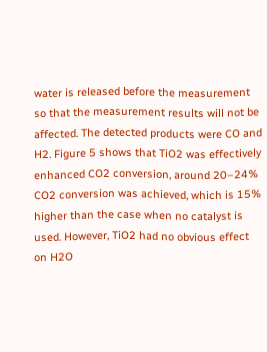water is released before the measurement so that the measurement results will not be affected. The detected products were CO and H2. Figure 5 shows that TiO2 was effectively enhanced CO2 conversion, around 20–24% CO2 conversion was achieved, which is 15% higher than the case when no catalyst is used. However, TiO2 had no obvious effect on H2O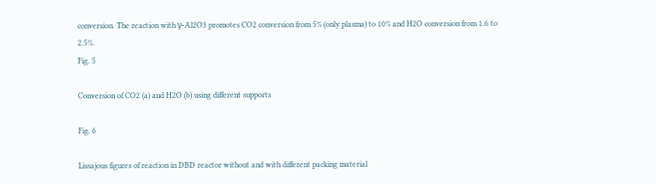conversion. The reaction with γ-Al2O3 promotes CO2 conversion from 5% (only plasma) to 10% and H2O conversion from 1.6 to 2.5%.
Fig. 5

Conversion of CO2 (a) and H2O (b) using different supports

Fig. 6

Lissajous figures of reaction in DBD reactor without and with different packing material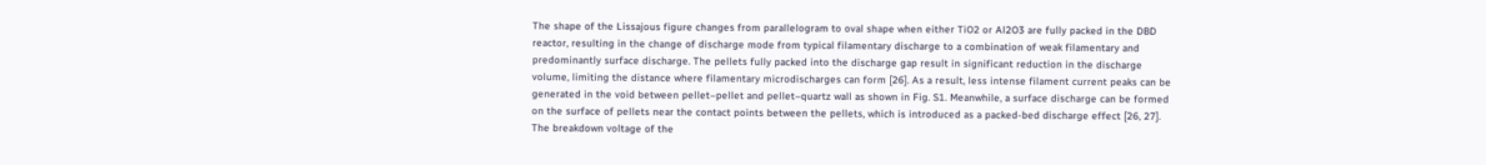The shape of the Lissajous figure changes from parallelogram to oval shape when either TiO2 or Al2O3 are fully packed in the DBD reactor, resulting in the change of discharge mode from typical filamentary discharge to a combination of weak filamentary and predominantly surface discharge. The pellets fully packed into the discharge gap result in significant reduction in the discharge volume, limiting the distance where filamentary microdischarges can form [26]. As a result, less intense filament current peaks can be generated in the void between pellet–pellet and pellet–quartz wall as shown in Fig. S1. Meanwhile, a surface discharge can be formed on the surface of pellets near the contact points between the pellets, which is introduced as a packed-bed discharge effect [26, 27]. The breakdown voltage of the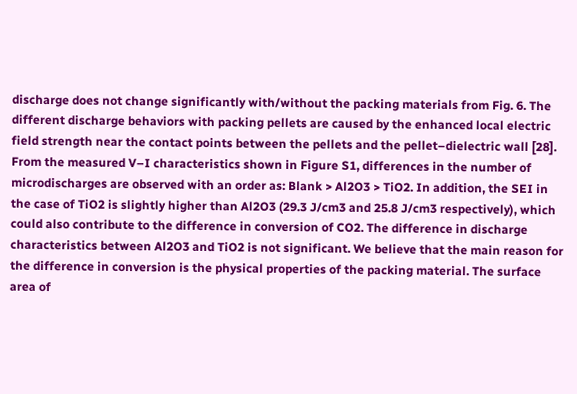discharge does not change significantly with/without the packing materials from Fig. 6. The different discharge behaviors with packing pellets are caused by the enhanced local electric field strength near the contact points between the pellets and the pellet–dielectric wall [28]. From the measured V–I characteristics shown in Figure S1, differences in the number of microdischarges are observed with an order as: Blank > Al2O3 > TiO2. In addition, the SEI in the case of TiO2 is slightly higher than Al2O3 (29.3 J/cm3 and 25.8 J/cm3 respectively), which could also contribute to the difference in conversion of CO2. The difference in discharge characteristics between Al2O3 and TiO2 is not significant. We believe that the main reason for the difference in conversion is the physical properties of the packing material. The surface area of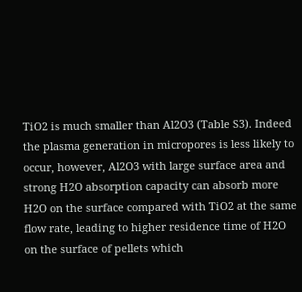TiO2 is much smaller than Al2O3 (Table S3). Indeed the plasma generation in micropores is less likely to occur, however, Al2O3 with large surface area and strong H2O absorption capacity can absorb more H2O on the surface compared with TiO2 at the same flow rate, leading to higher residence time of H2O on the surface of pellets which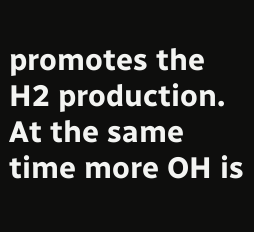promotes the H2 production. At the same time more OH is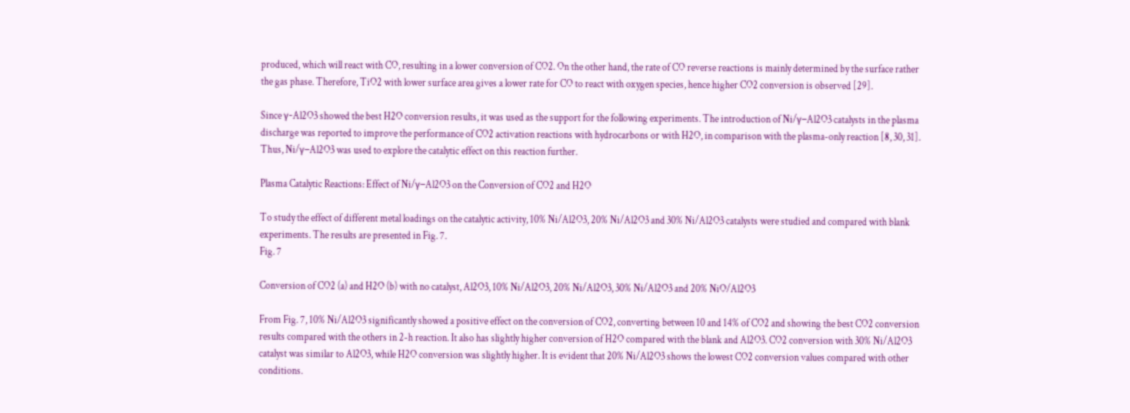produced, which will react with CO, resulting in a lower conversion of CO2. On the other hand, the rate of CO reverse reactions is mainly determined by the surface rather the gas phase. Therefore, TiO2 with lower surface area gives a lower rate for CO to react with oxygen species, hence higher CO2 conversion is observed [29].

Since γ-Al2O3 showed the best H2O conversion results, it was used as the support for the following experiments. The introduction of Ni/γ–Al2O3 catalysts in the plasma discharge was reported to improve the performance of CO2 activation reactions with hydrocarbons or with H2O, in comparison with the plasma-only reaction [8, 30, 31]. Thus, Ni/γ–Al2O3 was used to explore the catalytic effect on this reaction further.

Plasma Catalytic Reactions: Effect of Ni/γ–Al2O3 on the Conversion of CO2 and H2O

To study the effect of different metal loadings on the catalytic activity, 10% Ni/Al2O3, 20% Ni/Al2O3 and 30% Ni/Al2O3 catalysts were studied and compared with blank experiments. The results are presented in Fig. 7.
Fig. 7

Conversion of CO2 (a) and H2O (b) with no catalyst, Al2O3, 10% Ni/Al2O3, 20% Ni/Al2O3, 30% Ni/Al2O3 and 20% NiO/Al2O3

From Fig. 7, 10% Ni/Al2O3 significantly showed a positive effect on the conversion of CO2, converting between 10 and 14% of CO2 and showing the best CO2 conversion results compared with the others in 2-h reaction. It also has slightly higher conversion of H2O compared with the blank and Al2O3. CO2 conversion with 30% Ni/Al2O3 catalyst was similar to Al2O3, while H2O conversion was slightly higher. It is evident that 20% Ni/Al2O3 shows the lowest CO2 conversion values compared with other conditions.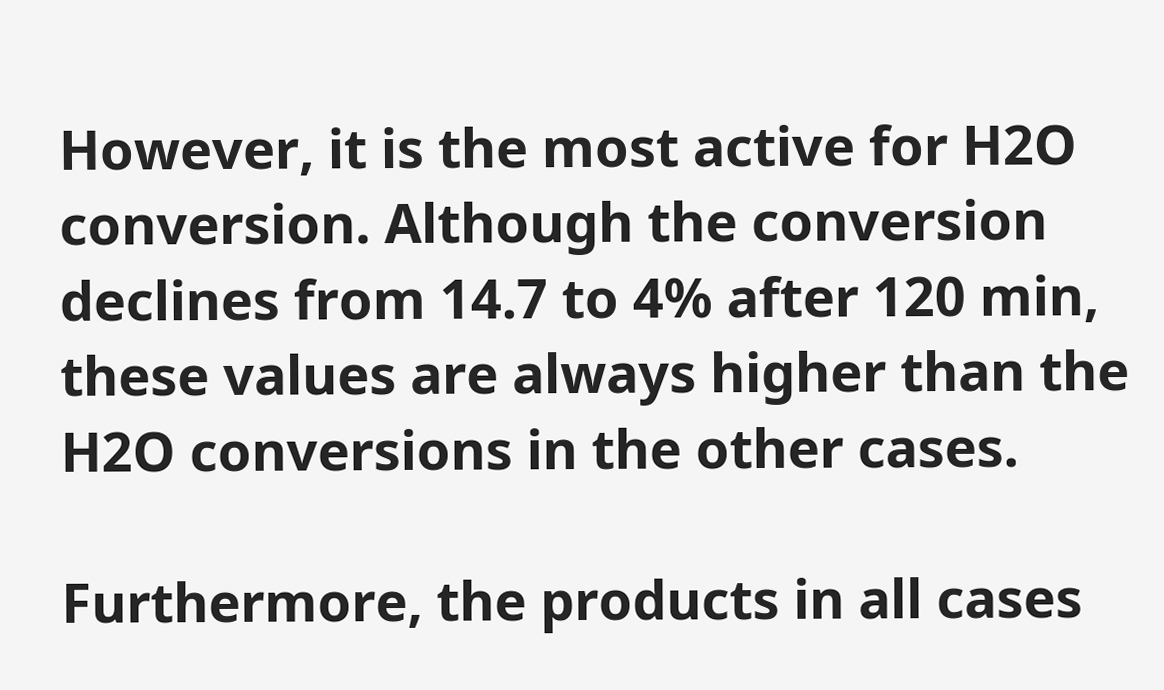However, it is the most active for H2O conversion. Although the conversion declines from 14.7 to 4% after 120 min, these values are always higher than the H2O conversions in the other cases.

Furthermore, the products in all cases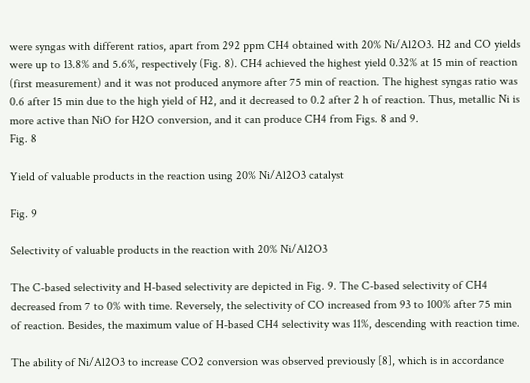were syngas with different ratios, apart from 292 ppm CH4 obtained with 20% Ni/Al2O3. H2 and CO yields were up to 13.8% and 5.6%, respectively (Fig. 8). CH4 achieved the highest yield 0.32% at 15 min of reaction (first measurement) and it was not produced anymore after 75 min of reaction. The highest syngas ratio was 0.6 after 15 min due to the high yield of H2, and it decreased to 0.2 after 2 h of reaction. Thus, metallic Ni is more active than NiO for H2O conversion, and it can produce CH4 from Figs. 8 and 9.
Fig. 8

Yield of valuable products in the reaction using 20% Ni/Al2O3 catalyst

Fig. 9

Selectivity of valuable products in the reaction with 20% Ni/Al2O3

The C-based selectivity and H-based selectivity are depicted in Fig. 9. The C-based selectivity of CH4 decreased from 7 to 0% with time. Reversely, the selectivity of CO increased from 93 to 100% after 75 min of reaction. Besides, the maximum value of H-based CH4 selectivity was 11%, descending with reaction time.

The ability of Ni/Al2O3 to increase CO2 conversion was observed previously [8], which is in accordance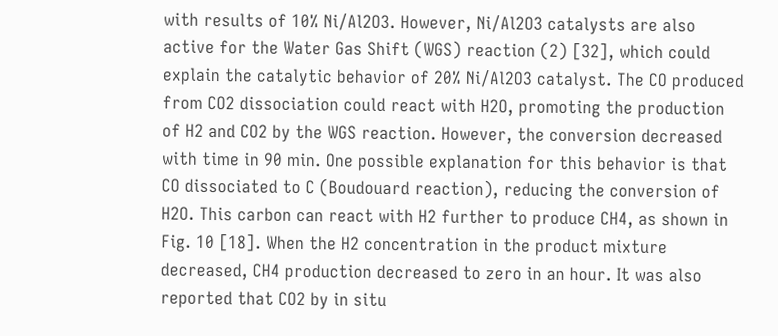with results of 10% Ni/Al2O3. However, Ni/Al2O3 catalysts are also active for the Water Gas Shift (WGS) reaction (2) [32], which could explain the catalytic behavior of 20% Ni/Al2O3 catalyst. The CO produced from CO2 dissociation could react with H2O, promoting the production of H2 and CO2 by the WGS reaction. However, the conversion decreased with time in 90 min. One possible explanation for this behavior is that CO dissociated to C (Boudouard reaction), reducing the conversion of H2O. This carbon can react with H2 further to produce CH4, as shown in Fig. 10 [18]. When the H2 concentration in the product mixture decreased, CH4 production decreased to zero in an hour. It was also reported that CO2 by in situ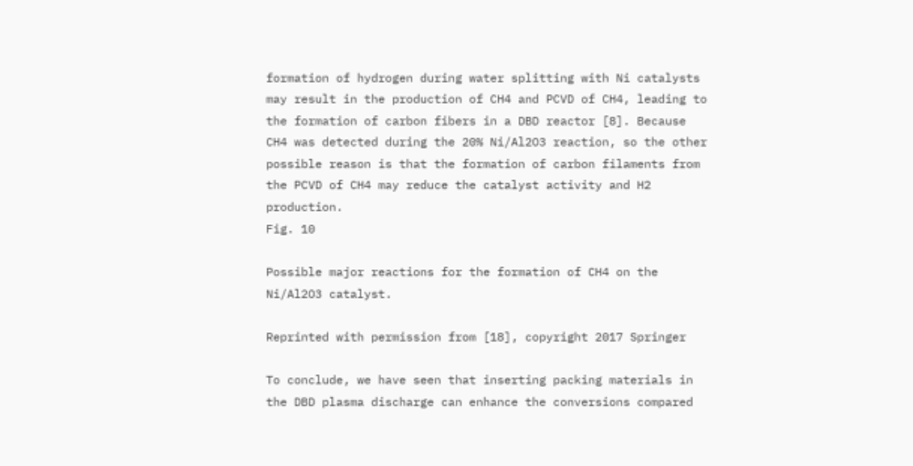formation of hydrogen during water splitting with Ni catalysts may result in the production of CH4 and PCVD of CH4, leading to the formation of carbon fibers in a DBD reactor [8]. Because CH4 was detected during the 20% Ni/Al2O3 reaction, so the other possible reason is that the formation of carbon filaments from the PCVD of CH4 may reduce the catalyst activity and H2 production.
Fig. 10

Possible major reactions for the formation of CH4 on the Ni/Al2O3 catalyst.

Reprinted with permission from [18], copyright 2017 Springer

To conclude, we have seen that inserting packing materials in the DBD plasma discharge can enhance the conversions compared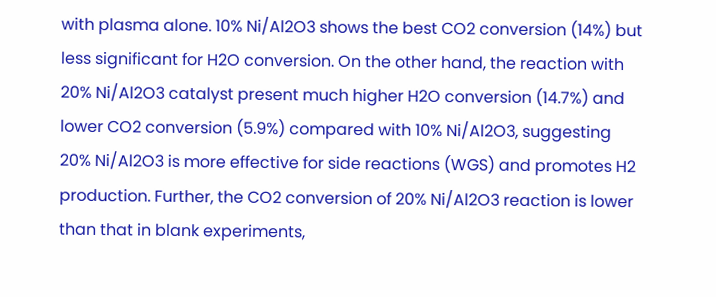with plasma alone. 10% Ni/Al2O3 shows the best CO2 conversion (14%) but less significant for H2O conversion. On the other hand, the reaction with 20% Ni/Al2O3 catalyst present much higher H2O conversion (14.7%) and lower CO2 conversion (5.9%) compared with 10% Ni/Al2O3, suggesting 20% Ni/Al2O3 is more effective for side reactions (WGS) and promotes H2 production. Further, the CO2 conversion of 20% Ni/Al2O3 reaction is lower than that in blank experiments,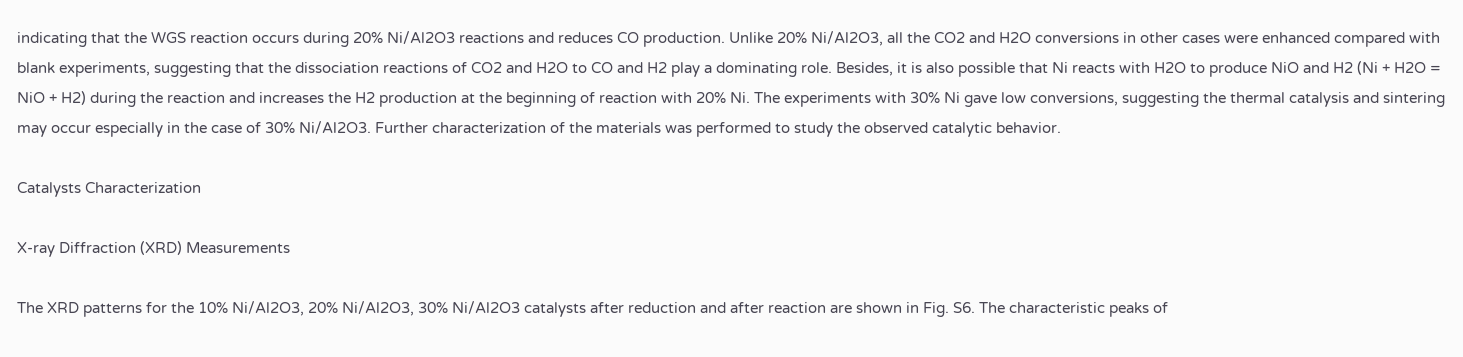indicating that the WGS reaction occurs during 20% Ni/Al2O3 reactions and reduces CO production. Unlike 20% Ni/Al2O3, all the CO2 and H2O conversions in other cases were enhanced compared with blank experiments, suggesting that the dissociation reactions of CO2 and H2O to CO and H2 play a dominating role. Besides, it is also possible that Ni reacts with H2O to produce NiO and H2 (Ni + H2O = NiO + H2) during the reaction and increases the H2 production at the beginning of reaction with 20% Ni. The experiments with 30% Ni gave low conversions, suggesting the thermal catalysis and sintering may occur especially in the case of 30% Ni/Al2O3. Further characterization of the materials was performed to study the observed catalytic behavior.

Catalysts Characterization

X-ray Diffraction (XRD) Measurements

The XRD patterns for the 10% Ni/Al2O3, 20% Ni/Al2O3, 30% Ni/Al2O3 catalysts after reduction and after reaction are shown in Fig. S6. The characteristic peaks of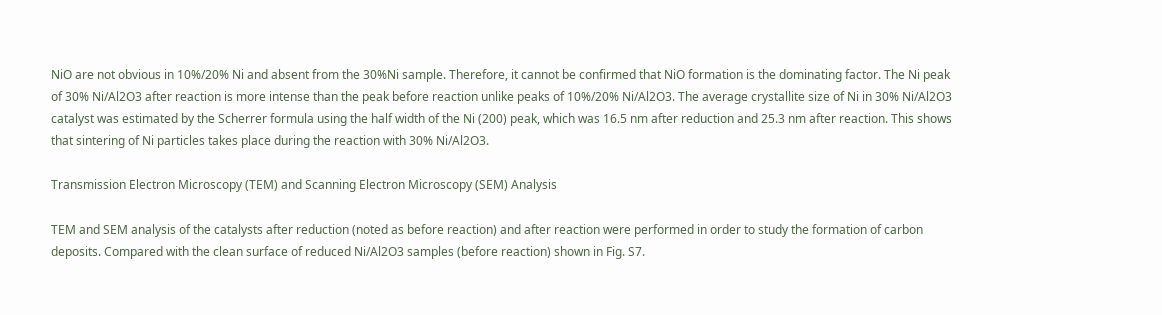NiO are not obvious in 10%/20% Ni and absent from the 30%Ni sample. Therefore, it cannot be confirmed that NiO formation is the dominating factor. The Ni peak of 30% Ni/Al2O3 after reaction is more intense than the peak before reaction unlike peaks of 10%/20% Ni/Al2O3. The average crystallite size of Ni in 30% Ni/Al2O3 catalyst was estimated by the Scherrer formula using the half width of the Ni (200) peak, which was 16.5 nm after reduction and 25.3 nm after reaction. This shows that sintering of Ni particles takes place during the reaction with 30% Ni/Al2O3.

Transmission Electron Microscopy (TEM) and Scanning Electron Microscopy (SEM) Analysis

TEM and SEM analysis of the catalysts after reduction (noted as before reaction) and after reaction were performed in order to study the formation of carbon deposits. Compared with the clean surface of reduced Ni/Al2O3 samples (before reaction) shown in Fig. S7.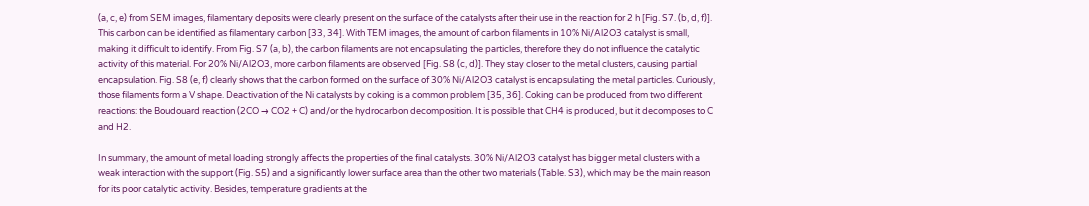(a, c, e) from SEM images, filamentary deposits were clearly present on the surface of the catalysts after their use in the reaction for 2 h [Fig. S7. (b, d, f)]. This carbon can be identified as filamentary carbon [33, 34]. With TEM images, the amount of carbon filaments in 10% Ni/Al2O3 catalyst is small, making it difficult to identify. From Fig. S7 (a, b), the carbon filaments are not encapsulating the particles, therefore they do not influence the catalytic activity of this material. For 20% Ni/Al2O3, more carbon filaments are observed [Fig. S8 (c, d)]. They stay closer to the metal clusters, causing partial encapsulation. Fig. S8 (e, f) clearly shows that the carbon formed on the surface of 30% Ni/Al2O3 catalyst is encapsulating the metal particles. Curiously, those filaments form a V shape. Deactivation of the Ni catalysts by coking is a common problem [35, 36]. Coking can be produced from two different reactions: the Boudouard reaction (2CO → CO2 + C) and/or the hydrocarbon decomposition. It is possible that CH4 is produced, but it decomposes to C and H2.

In summary, the amount of metal loading strongly affects the properties of the final catalysts. 30% Ni/Al2O3 catalyst has bigger metal clusters with a weak interaction with the support (Fig. S5) and a significantly lower surface area than the other two materials (Table. S3), which may be the main reason for its poor catalytic activity. Besides, temperature gradients at the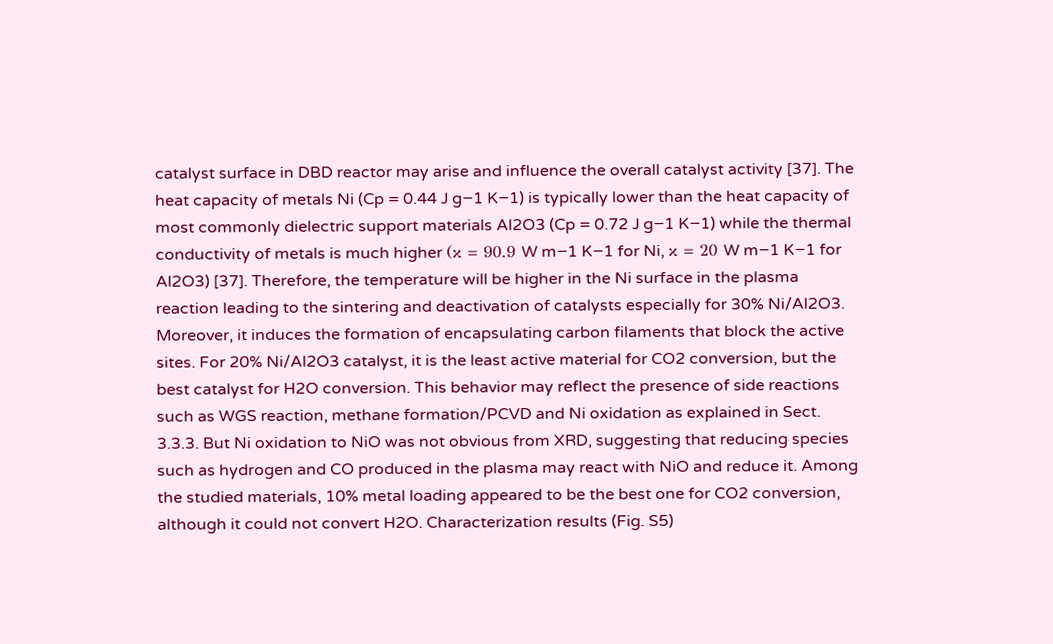catalyst surface in DBD reactor may arise and influence the overall catalyst activity [37]. The heat capacity of metals Ni (Cp = 0.44 J g−1 K−1) is typically lower than the heat capacity of most commonly dielectric support materials Al2O3 (Cp = 0.72 J g−1 K−1) while the thermal conductivity of metals is much higher (κ = 90.9 W m−1 K−1 for Ni, κ = 20 W m−1 K−1 for Al2O3) [37]. Therefore, the temperature will be higher in the Ni surface in the plasma reaction leading to the sintering and deactivation of catalysts especially for 30% Ni/Al2O3. Moreover, it induces the formation of encapsulating carbon filaments that block the active sites. For 20% Ni/Al2O3 catalyst, it is the least active material for CO2 conversion, but the best catalyst for H2O conversion. This behavior may reflect the presence of side reactions such as WGS reaction, methane formation/PCVD and Ni oxidation as explained in Sect. 3.3.3. But Ni oxidation to NiO was not obvious from XRD, suggesting that reducing species such as hydrogen and CO produced in the plasma may react with NiO and reduce it. Among the studied materials, 10% metal loading appeared to be the best one for CO2 conversion, although it could not convert H2O. Characterization results (Fig. S5)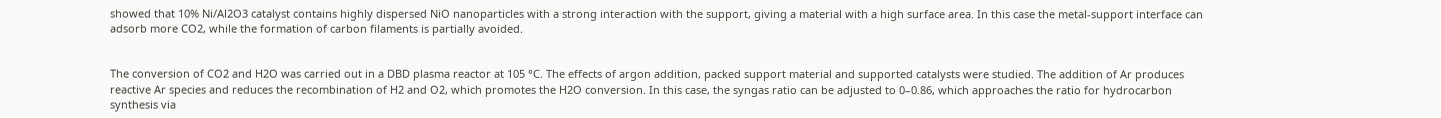showed that 10% Ni/Al2O3 catalyst contains highly dispersed NiO nanoparticles with a strong interaction with the support, giving a material with a high surface area. In this case the metal-support interface can adsorb more CO2, while the formation of carbon filaments is partially avoided.


The conversion of CO2 and H2O was carried out in a DBD plasma reactor at 105 °C. The effects of argon addition, packed support material and supported catalysts were studied. The addition of Ar produces reactive Ar species and reduces the recombination of H2 and O2, which promotes the H2O conversion. In this case, the syngas ratio can be adjusted to 0–0.86, which approaches the ratio for hydrocarbon synthesis via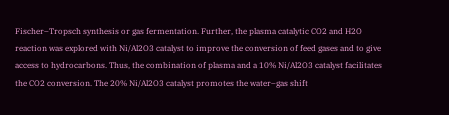Fischer–Tropsch synthesis or gas fermentation. Further, the plasma catalytic CO2 and H2O reaction was explored with Ni/Al2O3 catalyst to improve the conversion of feed gases and to give access to hydrocarbons. Thus, the combination of plasma and a 10% Ni/Al2O3 catalyst facilitates the CO2 conversion. The 20% Ni/Al2O3 catalyst promotes the water–gas shift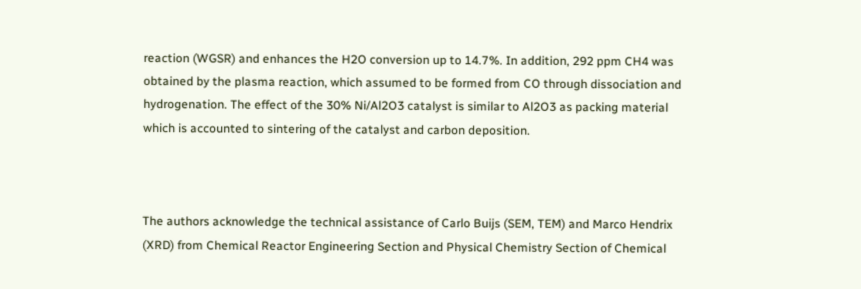reaction (WGSR) and enhances the H2O conversion up to 14.7%. In addition, 292 ppm CH4 was obtained by the plasma reaction, which assumed to be formed from CO through dissociation and hydrogenation. The effect of the 30% Ni/Al2O3 catalyst is similar to Al2O3 as packing material which is accounted to sintering of the catalyst and carbon deposition.



The authors acknowledge the technical assistance of Carlo Buijs (SEM, TEM) and Marco Hendrix (XRD) from Chemical Reactor Engineering Section and Physical Chemistry Section of Chemical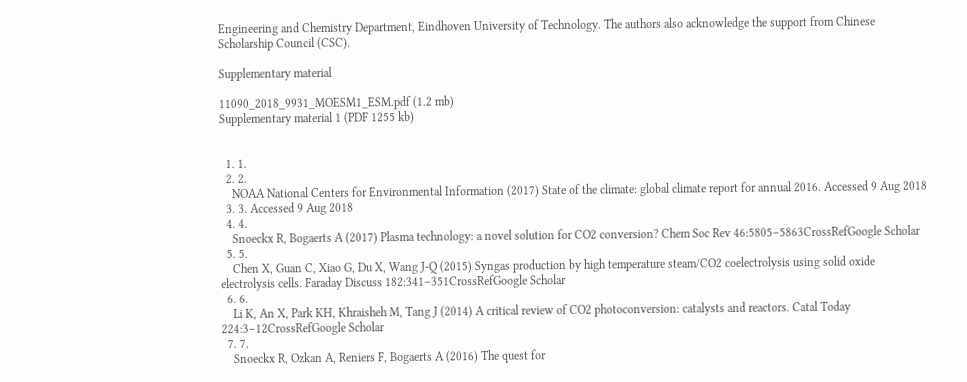Engineering and Chemistry Department, Eindhoven University of Technology. The authors also acknowledge the support from Chinese Scholarship Council (CSC).

Supplementary material

11090_2018_9931_MOESM1_ESM.pdf (1.2 mb)
Supplementary material 1 (PDF 1255 kb)


  1. 1.
  2. 2.
    NOAA National Centers for Environmental Information (2017) State of the climate: global climate report for annual 2016. Accessed 9 Aug 2018
  3. 3. Accessed 9 Aug 2018
  4. 4.
    Snoeckx R, Bogaerts A (2017) Plasma technology: a novel solution for CO2 conversion? Chem Soc Rev 46:5805–5863CrossRefGoogle Scholar
  5. 5.
    Chen X, Guan C, Xiao G, Du X, Wang J-Q (2015) Syngas production by high temperature steam/CO2 coelectrolysis using solid oxide electrolysis cells. Faraday Discuss 182:341–351CrossRefGoogle Scholar
  6. 6.
    Li K, An X, Park KH, Khraisheh M, Tang J (2014) A critical review of CO2 photoconversion: catalysts and reactors. Catal Today 224:3–12CrossRefGoogle Scholar
  7. 7.
    Snoeckx R, Ozkan A, Reniers F, Bogaerts A (2016) The quest for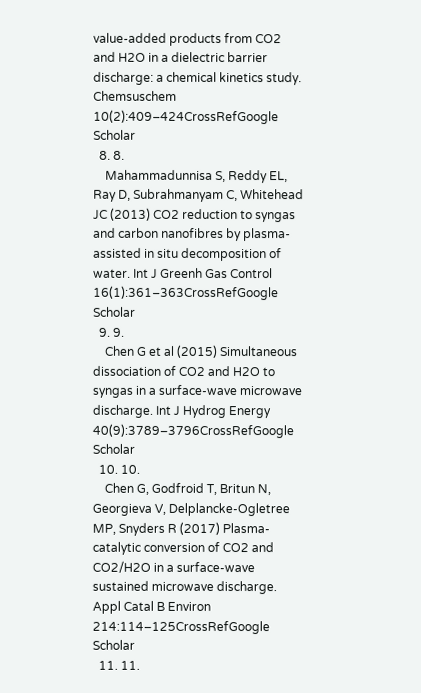value-added products from CO2 and H2O in a dielectric barrier discharge: a chemical kinetics study. Chemsuschem 10(2):409–424CrossRefGoogle Scholar
  8. 8.
    Mahammadunnisa S, Reddy EL, Ray D, Subrahmanyam C, Whitehead JC (2013) CO2 reduction to syngas and carbon nanofibres by plasma-assisted in situ decomposition of water. Int J Greenh Gas Control 16(1):361–363CrossRefGoogle Scholar
  9. 9.
    Chen G et al (2015) Simultaneous dissociation of CO2 and H2O to syngas in a surface-wave microwave discharge. Int J Hydrog Energy 40(9):3789–3796CrossRefGoogle Scholar
  10. 10.
    Chen G, Godfroid T, Britun N, Georgieva V, Delplancke-Ogletree MP, Snyders R (2017) Plasma-catalytic conversion of CO2 and CO2/H2O in a surface-wave sustained microwave discharge. Appl Catal B Environ 214:114–125CrossRefGoogle Scholar
  11. 11.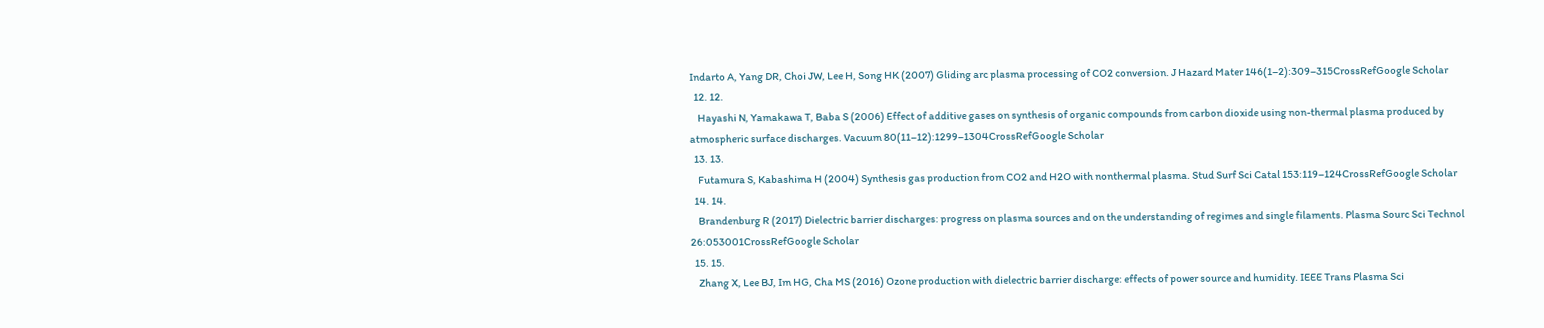Indarto A, Yang DR, Choi JW, Lee H, Song HK (2007) Gliding arc plasma processing of CO2 conversion. J Hazard Mater 146(1–2):309–315CrossRefGoogle Scholar
  12. 12.
    Hayashi N, Yamakawa T, Baba S (2006) Effect of additive gases on synthesis of organic compounds from carbon dioxide using non-thermal plasma produced by atmospheric surface discharges. Vacuum 80(11–12):1299–1304CrossRefGoogle Scholar
  13. 13.
    Futamura S, Kabashima H (2004) Synthesis gas production from CO2 and H2O with nonthermal plasma. Stud Surf Sci Catal 153:119–124CrossRefGoogle Scholar
  14. 14.
    Brandenburg R (2017) Dielectric barrier discharges: progress on plasma sources and on the understanding of regimes and single filaments. Plasma Sourc Sci Technol 26:053001CrossRefGoogle Scholar
  15. 15.
    Zhang X, Lee BJ, Im HG, Cha MS (2016) Ozone production with dielectric barrier discharge: effects of power source and humidity. IEEE Trans Plasma Sci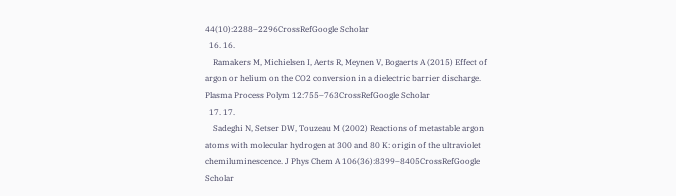44(10):2288–2296CrossRefGoogle Scholar
  16. 16.
    Ramakers M, Michielsen I, Aerts R, Meynen V, Bogaerts A (2015) Effect of argon or helium on the CO2 conversion in a dielectric barrier discharge. Plasma Process Polym 12:755–763CrossRefGoogle Scholar
  17. 17.
    Sadeghi N, Setser DW, Touzeau M (2002) Reactions of metastable argon atoms with molecular hydrogen at 300 and 80 K: origin of the ultraviolet chemiluminescence. J Phys Chem A 106(36):8399–8405CrossRefGoogle Scholar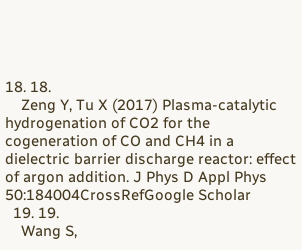18. 18.
    Zeng Y, Tu X (2017) Plasma-catalytic hydrogenation of CO2 for the cogeneration of CO and CH4 in a dielectric barrier discharge reactor: effect of argon addition. J Phys D Appl Phys 50:184004CrossRefGoogle Scholar
  19. 19.
    Wang S,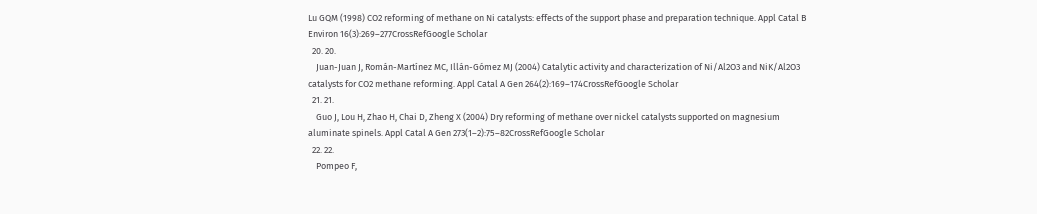Lu GQM (1998) CO2 reforming of methane on Ni catalysts: effects of the support phase and preparation technique. Appl Catal B Environ 16(3):269–277CrossRefGoogle Scholar
  20. 20.
    Juan-Juan J, Román-Martínez MC, Illán-Gómez MJ (2004) Catalytic activity and characterization of Ni/Al2O3 and NiK/Al2O3 catalysts for CO2 methane reforming. Appl Catal A Gen 264(2):169–174CrossRefGoogle Scholar
  21. 21.
    Guo J, Lou H, Zhao H, Chai D, Zheng X (2004) Dry reforming of methane over nickel catalysts supported on magnesium aluminate spinels. Appl Catal A Gen 273(1–2):75–82CrossRefGoogle Scholar
  22. 22.
    Pompeo F,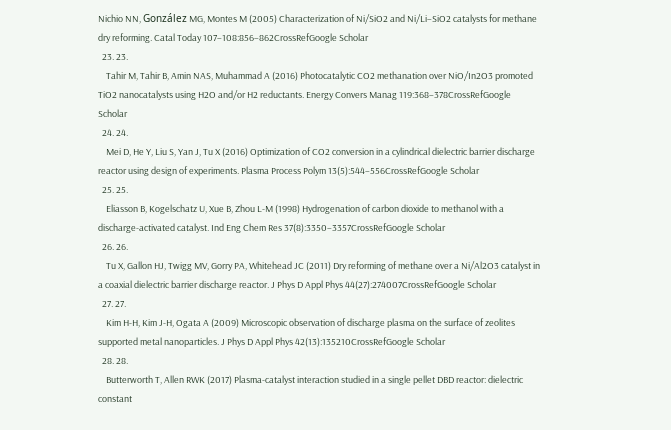Nichio NN, González MG, Montes M (2005) Characterization of Ni/SiO2 and Ni/Li–SiO2 catalysts for methane dry reforming. Catal Today 107–108:856–862CrossRefGoogle Scholar
  23. 23.
    Tahir M, Tahir B, Amin NAS, Muhammad A (2016) Photocatalytic CO2 methanation over NiO/In2O3 promoted TiO2 nanocatalysts using H2O and/or H2 reductants. Energy Convers Manag 119:368–378CrossRefGoogle Scholar
  24. 24.
    Mei D, He Y, Liu S, Yan J, Tu X (2016) Optimization of CO2 conversion in a cylindrical dielectric barrier discharge reactor using design of experiments. Plasma Process Polym 13(5):544–556CrossRefGoogle Scholar
  25. 25.
    Eliasson B, Kogelschatz U, Xue B, Zhou L-M (1998) Hydrogenation of carbon dioxide to methanol with a discharge-activated catalyst. Ind Eng Chem Res 37(8):3350–3357CrossRefGoogle Scholar
  26. 26.
    Tu X, Gallon HJ, Twigg MV, Gorry PA, Whitehead JC (2011) Dry reforming of methane over a Ni/Al2O3 catalyst in a coaxial dielectric barrier discharge reactor. J Phys D Appl Phys 44(27):274007CrossRefGoogle Scholar
  27. 27.
    Kim H-H, Kim J-H, Ogata A (2009) Microscopic observation of discharge plasma on the surface of zeolites supported metal nanoparticles. J Phys D Appl Phys 42(13):135210CrossRefGoogle Scholar
  28. 28.
    Butterworth T, Allen RWK (2017) Plasma-catalyst interaction studied in a single pellet DBD reactor: dielectric constant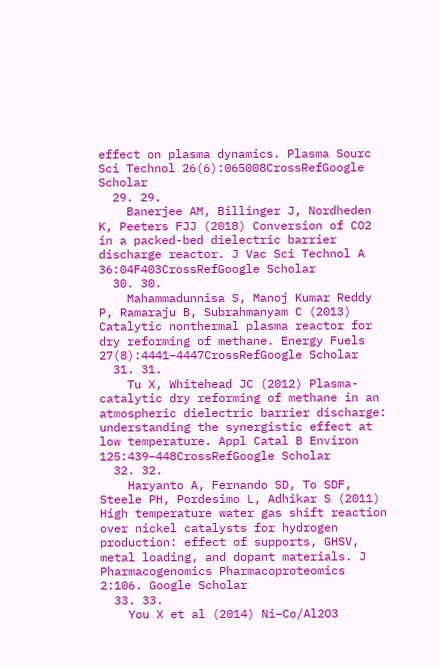effect on plasma dynamics. Plasma Sourc Sci Technol 26(6):065008CrossRefGoogle Scholar
  29. 29.
    Banerjee AM, Billinger J, Nordheden K, Peeters FJJ (2018) Conversion of CO2 in a packed-bed dielectric barrier discharge reactor. J Vac Sci Technol A 36:04F403CrossRefGoogle Scholar
  30. 30.
    Mahammadunnisa S, Manoj Kumar Reddy P, Ramaraju B, Subrahmanyam C (2013) Catalytic nonthermal plasma reactor for dry reforming of methane. Energy Fuels 27(8):4441–4447CrossRefGoogle Scholar
  31. 31.
    Tu X, Whitehead JC (2012) Plasma-catalytic dry reforming of methane in an atmospheric dielectric barrier discharge: understanding the synergistic effect at low temperature. Appl Catal B Environ 125:439–448CrossRefGoogle Scholar
  32. 32.
    Haryanto A, Fernando SD, To SDF, Steele PH, Pordesimo L, Adhikar S (2011) High temperature water gas shift reaction over nickel catalysts for hydrogen production: effect of supports, GHSV, metal loading, and dopant materials. J Pharmacogenomics Pharmacoproteomics 2:106. Google Scholar
  33. 33.
    You X et al (2014) Ni–Co/Al2O3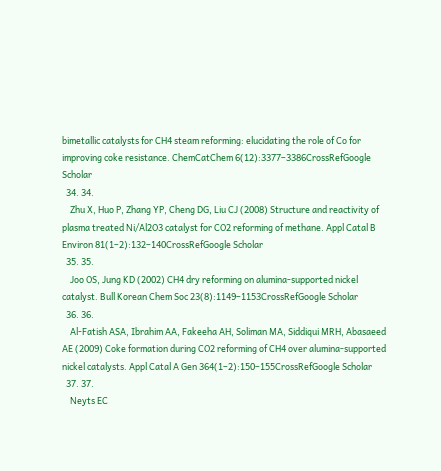bimetallic catalysts for CH4 steam reforming: elucidating the role of Co for improving coke resistance. ChemCatChem 6(12):3377–3386CrossRefGoogle Scholar
  34. 34.
    Zhu X, Huo P, Zhang YP, Cheng DG, Liu CJ (2008) Structure and reactivity of plasma treated Ni/Al2O3 catalyst for CO2 reforming of methane. Appl Catal B Environ 81(1–2):132–140CrossRefGoogle Scholar
  35. 35.
    Joo OS, Jung KD (2002) CH4 dry reforming on alumina-supported nickel catalyst. Bull Korean Chem Soc 23(8):1149–1153CrossRefGoogle Scholar
  36. 36.
    Al-Fatish ASA, Ibrahim AA, Fakeeha AH, Soliman MA, Siddiqui MRH, Abasaeed AE (2009) Coke formation during CO2 reforming of CH4 over alumina-supported nickel catalysts. Appl Catal A Gen 364(1–2):150–155CrossRefGoogle Scholar
  37. 37.
    Neyts EC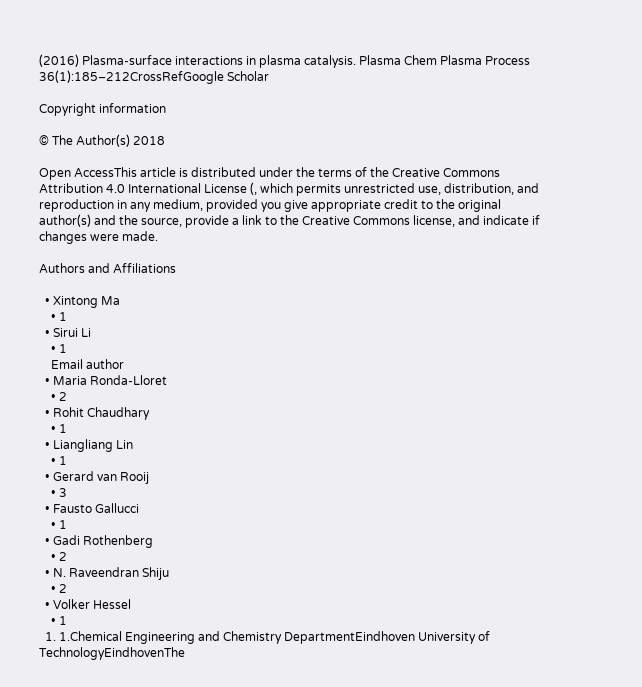(2016) Plasma-surface interactions in plasma catalysis. Plasma Chem Plasma Process 36(1):185–212CrossRefGoogle Scholar

Copyright information

© The Author(s) 2018

Open AccessThis article is distributed under the terms of the Creative Commons Attribution 4.0 International License (, which permits unrestricted use, distribution, and reproduction in any medium, provided you give appropriate credit to the original author(s) and the source, provide a link to the Creative Commons license, and indicate if changes were made.

Authors and Affiliations

  • Xintong Ma
    • 1
  • Sirui Li
    • 1
    Email author
  • Maria Ronda-Lloret
    • 2
  • Rohit Chaudhary
    • 1
  • Liangliang Lin
    • 1
  • Gerard van Rooij
    • 3
  • Fausto Gallucci
    • 1
  • Gadi Rothenberg
    • 2
  • N. Raveendran Shiju
    • 2
  • Volker Hessel
    • 1
  1. 1.Chemical Engineering and Chemistry DepartmentEindhoven University of TechnologyEindhovenThe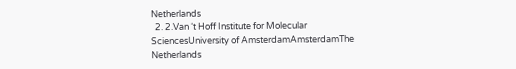Netherlands
  2. 2.Van ‘t Hoff Institute for Molecular SciencesUniversity of AmsterdamAmsterdamThe Netherlands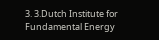3. 3.Dutch Institute for Fundamental Energy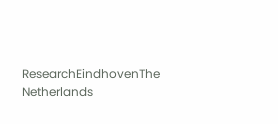ResearchEindhovenThe Netherlands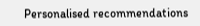Personalised recommendations